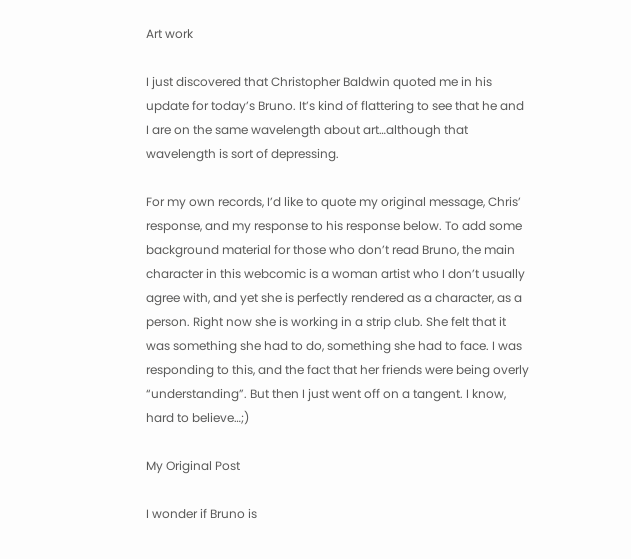Art work

I just discovered that Christopher Baldwin quoted me in his update for today’s Bruno. It’s kind of flattering to see that he and I are on the same wavelength about art…although that wavelength is sort of depressing.

For my own records, I’d like to quote my original message, Chris’ response, and my response to his response below. To add some background material for those who don’t read Bruno, the main character in this webcomic is a woman artist who I don’t usually agree with, and yet she is perfectly rendered as a character, as a person. Right now she is working in a strip club. She felt that it was something she had to do, something she had to face. I was responding to this, and the fact that her friends were being overly “understanding”. But then I just went off on a tangent. I know, hard to believe…;)

My Original Post

I wonder if Bruno is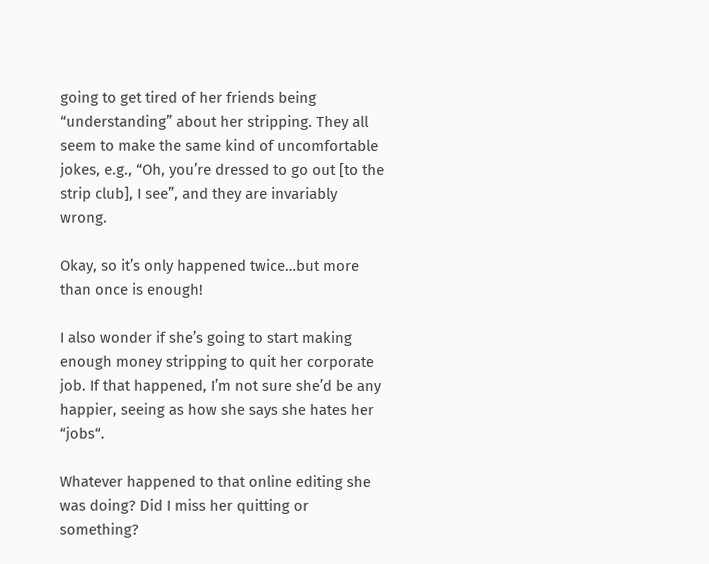going to get tired of her friends being “understanding” about her stripping. They all seem to make the same kind of uncomfortable jokes, e.g., “Oh, you’re dressed to go out [to the strip club], I see”, and they are invariably wrong.

Okay, so it’s only happened twice…but more than once is enough!

I also wonder if she’s going to start making enough money stripping to quit her corporate job. If that happened, I’m not sure she’d be any happier, seeing as how she says she hates her “jobs“.

Whatever happened to that online editing she was doing? Did I miss her quitting or something?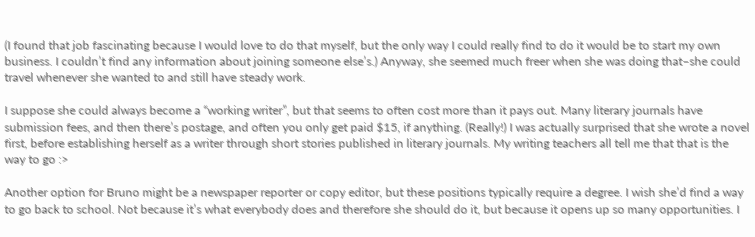(I found that job fascinating because I would love to do that myself, but the only way I could really find to do it would be to start my own business. I couldn’t find any information about joining someone else’s.) Anyway, she seemed much freer when she was doing that–she could travel whenever she wanted to and still have steady work.

I suppose she could always become a “working writer”, but that seems to often cost more than it pays out. Many literary journals have submission fees, and then there’s postage, and often you only get paid $15, if anything. (Really!) I was actually surprised that she wrote a novel first, before establishing herself as a writer through short stories published in literary journals. My writing teachers all tell me that that is the way to go :>

Another option for Bruno might be a newspaper reporter or copy editor, but these positions typically require a degree. I wish she’d find a way to go back to school. Not because it’s what everybody does and therefore she should do it, but because it opens up so many opportunities. I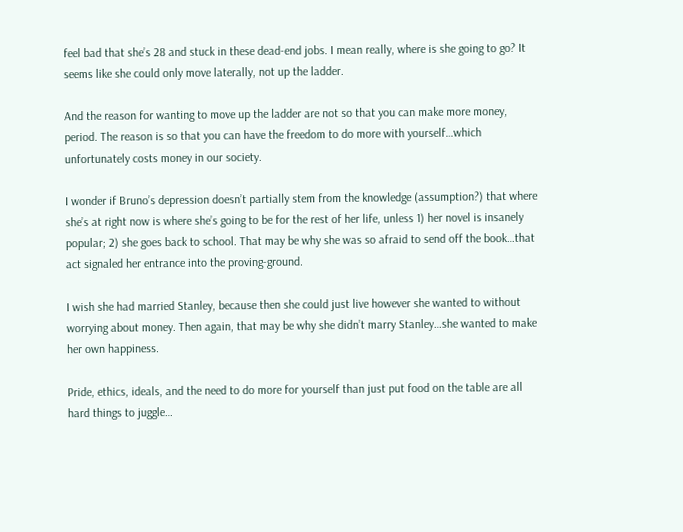feel bad that she’s 28 and stuck in these dead-end jobs. I mean really, where is she going to go? It seems like she could only move laterally, not up the ladder.

And the reason for wanting to move up the ladder are not so that you can make more money, period. The reason is so that you can have the freedom to do more with yourself…which unfortunately costs money in our society.

I wonder if Bruno’s depression doesn’t partially stem from the knowledge (assumption?) that where she’s at right now is where she’s going to be for the rest of her life, unless 1) her novel is insanely popular; 2) she goes back to school. That may be why she was so afraid to send off the book…that act signaled her entrance into the proving-ground.

I wish she had married Stanley, because then she could just live however she wanted to without worrying about money. Then again, that may be why she didn’t marry Stanley…she wanted to make her own happiness.

Pride, ethics, ideals, and the need to do more for yourself than just put food on the table are all hard things to juggle…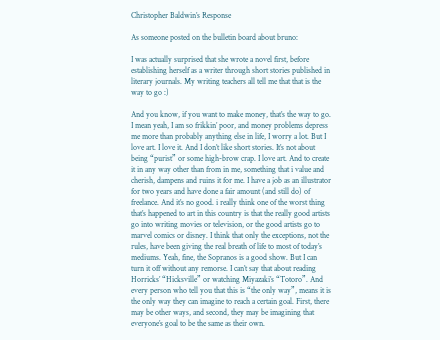Christopher Baldwin’s Response

As someone posted on the bulletin board about bruno:

I was actually surprised that she wrote a novel first, before establishing herself as a writer through short stories published in literary journals. My writing teachers all tell me that that is the way to go :)

And you know, if you want to make money, that’s the way to go. I mean yeah, I am so frikkin’ poor, and money problems depress me more than probably anything else in life, I worry a lot. But I love art. I love it. And I don’t like short stories. It’s not about being “purist” or some high-brow crap. I love art. And to create it in any way other than from in me, something that i value and cherish, dampens and ruins it for me. I have a job as an illustrator for two years and have done a fair amount (and still do) of freelance. And it’s no good. i really think one of the worst thing that’s happened to art in this country is that the really good artists go into writing movies or television, or the good artists go to marvel comics or disney. I think that only the exceptions, not the rules, have been giving the real breath of life to most of today’s mediums. Yeah, fine, the Sopranos is a good show. But I can turn it off without any remorse. I can’t say that about reading Horricks’ “Hicksville” or watching Miyazaki’s “Totoro”. And every person who tell you that this is “the only way”, means it is the only way they can imagine to reach a certain goal. First, there may be other ways, and second, they may be imagining that everyone’s goal to be the same as their own.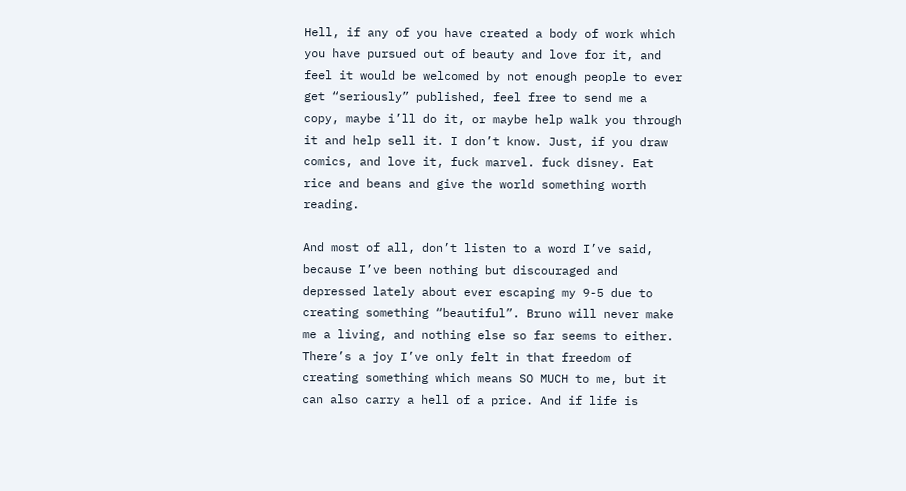Hell, if any of you have created a body of work which you have pursued out of beauty and love for it, and feel it would be welcomed by not enough people to ever get “seriously” published, feel free to send me a copy, maybe i’ll do it, or maybe help walk you through it and help sell it. I don’t know. Just, if you draw comics, and love it, fuck marvel. fuck disney. Eat rice and beans and give the world something worth reading.

And most of all, don’t listen to a word I’ve said, because I’ve been nothing but discouraged and depressed lately about ever escaping my 9-5 due to creating something “beautiful”. Bruno will never make me a living, and nothing else so far seems to either. There’s a joy I’ve only felt in that freedom of creating something which means SO MUCH to me, but it can also carry a hell of a price. And if life is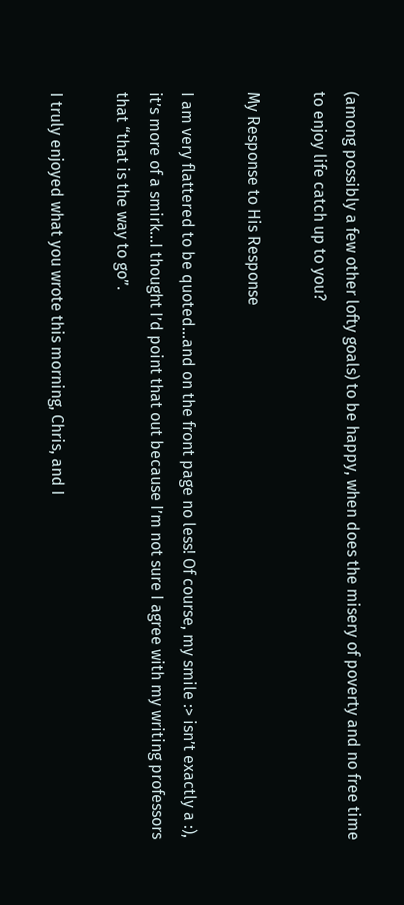(among possibly a few other lofty goals) to be happy, when does the misery of poverty and no free time to enjoy life catch up to you?

My Response to His Response

I am very flattered to be quoted…and on the front page no less! Of course, my smile :> isn’t exactly a :), it’s more of a smirk…I thought I’d point that out because I’m not sure I agree with my writing professors that “that is the way to go”.

I truly enjoyed what you wrote this morning, Chris, and I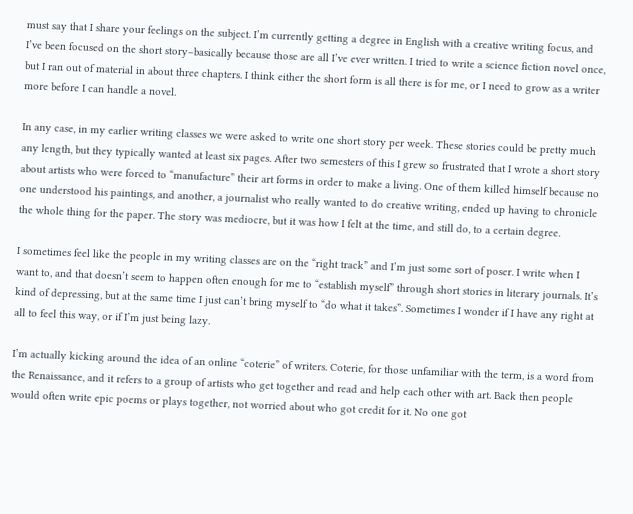must say that I share your feelings on the subject. I’m currently getting a degree in English with a creative writing focus, and I’ve been focused on the short story–basically because those are all I’ve ever written. I tried to write a science fiction novel once, but I ran out of material in about three chapters. I think either the short form is all there is for me, or I need to grow as a writer more before I can handle a novel.

In any case, in my earlier writing classes we were asked to write one short story per week. These stories could be pretty much any length, but they typically wanted at least six pages. After two semesters of this I grew so frustrated that I wrote a short story about artists who were forced to “manufacture” their art forms in order to make a living. One of them killed himself because no one understood his paintings, and another, a journalist who really wanted to do creative writing, ended up having to chronicle the whole thing for the paper. The story was mediocre, but it was how I felt at the time, and still do, to a certain degree.

I sometimes feel like the people in my writing classes are on the “right track” and I’m just some sort of poser. I write when I want to, and that doesn’t seem to happen often enough for me to “establish myself” through short stories in literary journals. It’s kind of depressing, but at the same time I just can’t bring myself to “do what it takes”. Sometimes I wonder if I have any right at all to feel this way, or if I’m just being lazy.

I’m actually kicking around the idea of an online “coterie” of writers. Coterie, for those unfamiliar with the term, is a word from the Renaissance, and it refers to a group of artists who get together and read and help each other with art. Back then people would often write epic poems or plays together, not worried about who got credit for it. No one got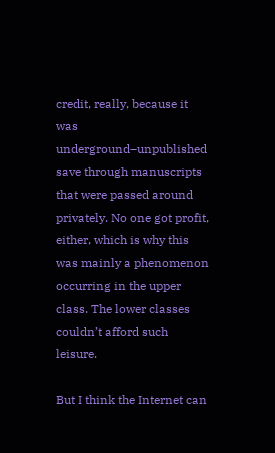credit, really, because it was underground–unpublished save through manuscripts that were passed around privately. No one got profit, either, which is why this was mainly a phenomenon occurring in the upper class. The lower classes couldn’t afford such leisure.

But I think the Internet can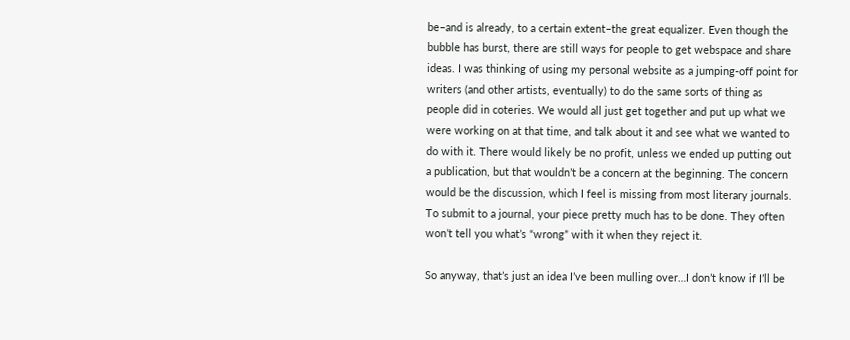be–and is already, to a certain extent–the great equalizer. Even though the bubble has burst, there are still ways for people to get webspace and share ideas. I was thinking of using my personal website as a jumping-off point for writers (and other artists, eventually) to do the same sorts of thing as people did in coteries. We would all just get together and put up what we were working on at that time, and talk about it and see what we wanted to do with it. There would likely be no profit, unless we ended up putting out a publication, but that wouldn’t be a concern at the beginning. The concern would be the discussion, which I feel is missing from most literary journals. To submit to a journal, your piece pretty much has to be done. They often won’t tell you what’s “wrong” with it when they reject it.

So anyway, that’s just an idea I’ve been mulling over…I don’t know if I’ll be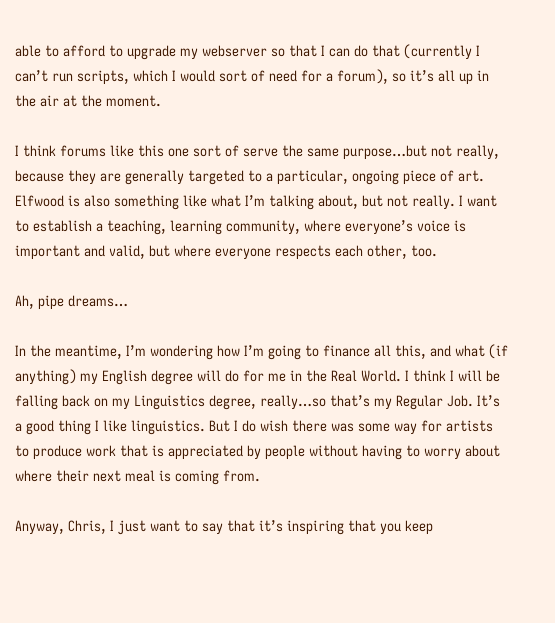able to afford to upgrade my webserver so that I can do that (currently I can’t run scripts, which I would sort of need for a forum), so it’s all up in the air at the moment.

I think forums like this one sort of serve the same purpose…but not really, because they are generally targeted to a particular, ongoing piece of art. Elfwood is also something like what I’m talking about, but not really. I want to establish a teaching, learning community, where everyone’s voice is important and valid, but where everyone respects each other, too.

Ah, pipe dreams…

In the meantime, I’m wondering how I’m going to finance all this, and what (if anything) my English degree will do for me in the Real World. I think I will be falling back on my Linguistics degree, really…so that’s my Regular Job. It’s a good thing I like linguistics. But I do wish there was some way for artists to produce work that is appreciated by people without having to worry about where their next meal is coming from.

Anyway, Chris, I just want to say that it’s inspiring that you keep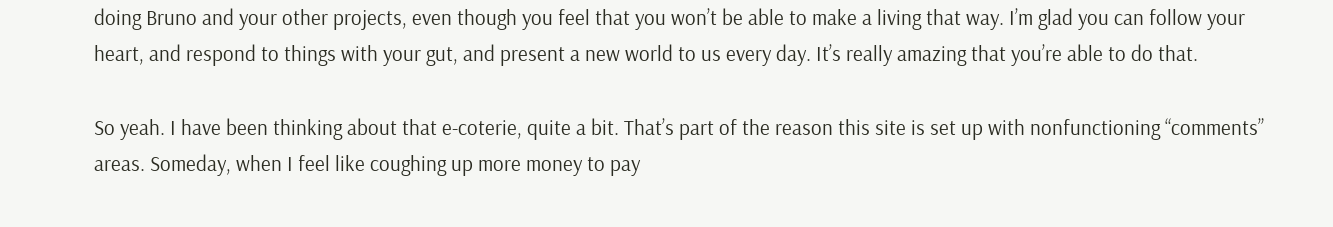doing Bruno and your other projects, even though you feel that you won’t be able to make a living that way. I’m glad you can follow your heart, and respond to things with your gut, and present a new world to us every day. It’s really amazing that you’re able to do that.

So yeah. I have been thinking about that e-coterie, quite a bit. That’s part of the reason this site is set up with nonfunctioning “comments” areas. Someday, when I feel like coughing up more money to pay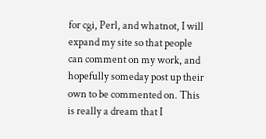for cgi, Perl, and whatnot, I will expand my site so that people can comment on my work, and hopefully someday post up their own to be commented on. This is really a dream that I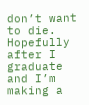don’t want to die. Hopefully after I graduate and I’m making a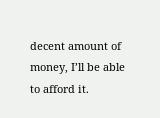decent amount of money, I’ll be able to afford it.